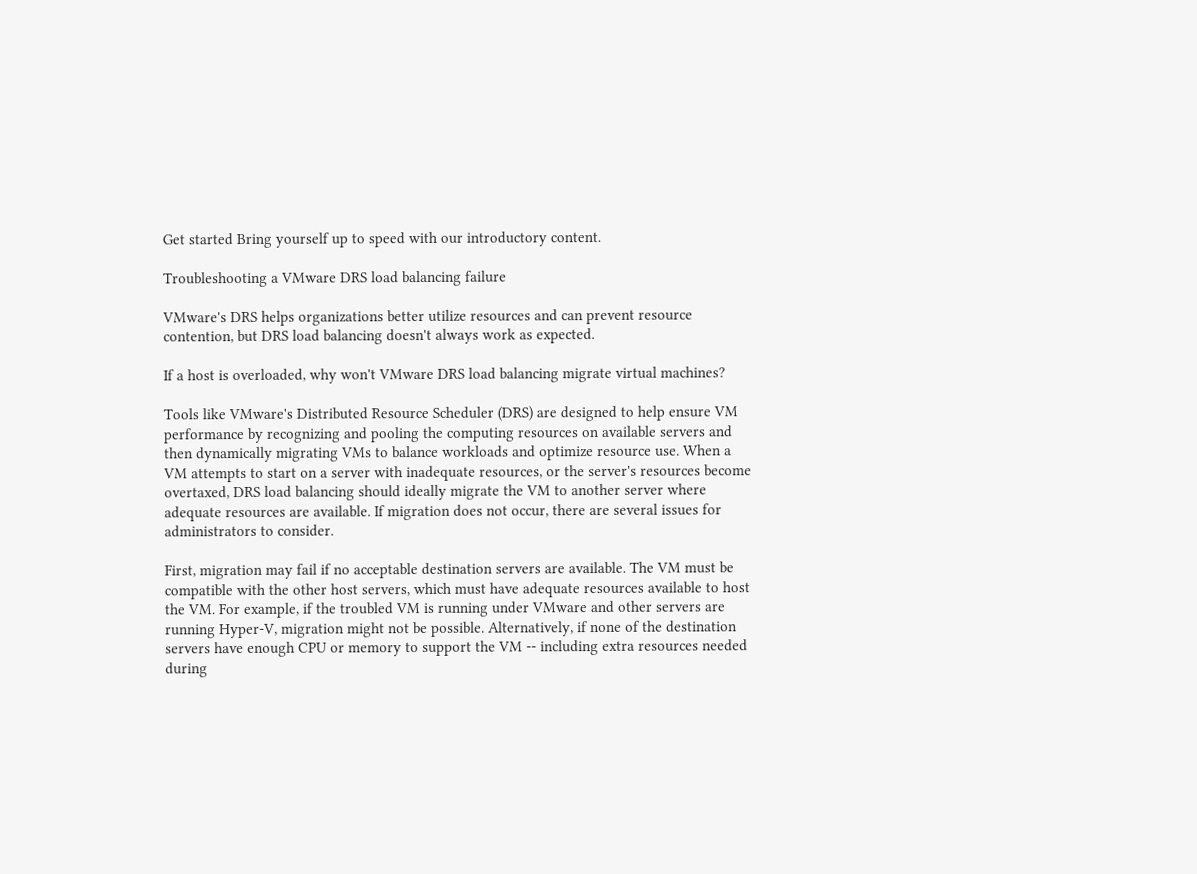Get started Bring yourself up to speed with our introductory content.

Troubleshooting a VMware DRS load balancing failure

VMware's DRS helps organizations better utilize resources and can prevent resource contention, but DRS load balancing doesn't always work as expected.

If a host is overloaded, why won't VMware DRS load balancing migrate virtual machines?

Tools like VMware's Distributed Resource Scheduler (DRS) are designed to help ensure VM performance by recognizing and pooling the computing resources on available servers and then dynamically migrating VMs to balance workloads and optimize resource use. When a VM attempts to start on a server with inadequate resources, or the server's resources become overtaxed, DRS load balancing should ideally migrate the VM to another server where adequate resources are available. If migration does not occur, there are several issues for administrators to consider.

First, migration may fail if no acceptable destination servers are available. The VM must be compatible with the other host servers, which must have adequate resources available to host the VM. For example, if the troubled VM is running under VMware and other servers are running Hyper-V, migration might not be possible. Alternatively, if none of the destination servers have enough CPU or memory to support the VM -- including extra resources needed during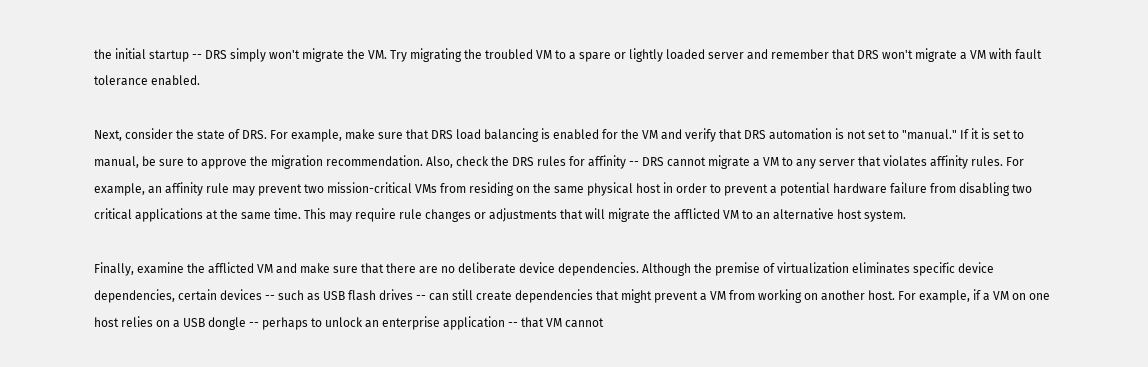the initial startup -- DRS simply won't migrate the VM. Try migrating the troubled VM to a spare or lightly loaded server and remember that DRS won't migrate a VM with fault tolerance enabled.

Next, consider the state of DRS. For example, make sure that DRS load balancing is enabled for the VM and verify that DRS automation is not set to "manual." If it is set to manual, be sure to approve the migration recommendation. Also, check the DRS rules for affinity -- DRS cannot migrate a VM to any server that violates affinity rules. For example, an affinity rule may prevent two mission-critical VMs from residing on the same physical host in order to prevent a potential hardware failure from disabling two critical applications at the same time. This may require rule changes or adjustments that will migrate the afflicted VM to an alternative host system.

Finally, examine the afflicted VM and make sure that there are no deliberate device dependencies. Although the premise of virtualization eliminates specific device dependencies, certain devices -- such as USB flash drives -- can still create dependencies that might prevent a VM from working on another host. For example, if a VM on one host relies on a USB dongle -- perhaps to unlock an enterprise application -- that VM cannot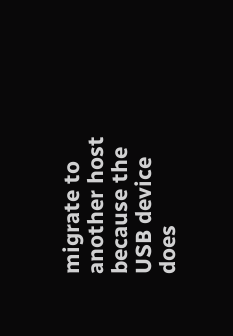migrate to another host because the USB device does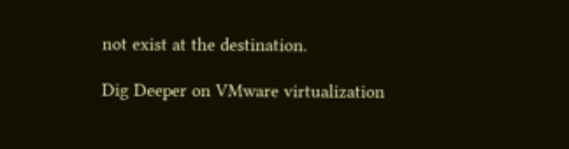not exist at the destination.

Dig Deeper on VMware virtualization